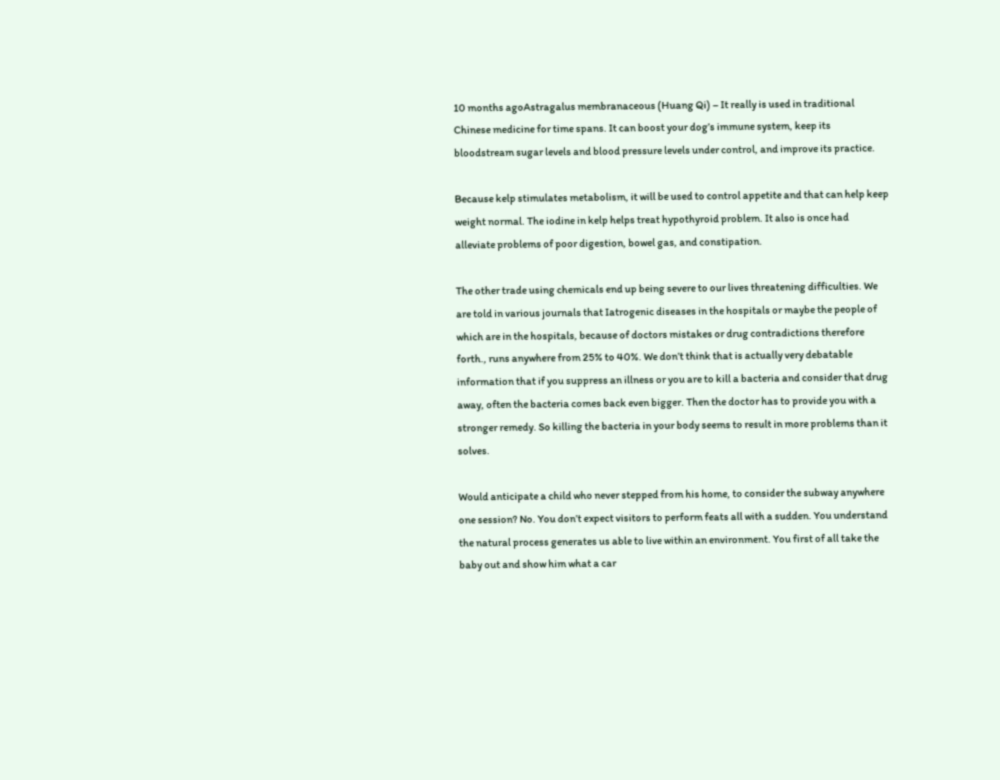10 months agoAstragalus membranaceous (Huang Qi) – It really is used in traditional Chinese medicine for time spans. It can boost your dog’s immune system, keep its bloodstream sugar levels and blood pressure levels under control, and improve its practice.

Because kelp stimulates metabolism, it will be used to control appetite and that can help keep weight normal. The iodine in kelp helps treat hypothyroid problem. It also is once had alleviate problems of poor digestion, bowel gas, and constipation.

The other trade using chemicals end up being severe to our lives threatening difficulties. We are told in various journals that Iatrogenic diseases in the hospitals or maybe the people of which are in the hospitals, because of doctors mistakes or drug contradictions therefore forth., runs anywhere from 25% to 40%. We don’t think that is actually very debatable information that if you suppress an illness or you are to kill a bacteria and consider that drug away, often the bacteria comes back even bigger. Then the doctor has to provide you with a stronger remedy. So killing the bacteria in your body seems to result in more problems than it solves.

Would anticipate a child who never stepped from his home, to consider the subway anywhere one session? No. You don’t expect visitors to perform feats all with a sudden. You understand the natural process generates us able to live within an environment. You first of all take the baby out and show him what a car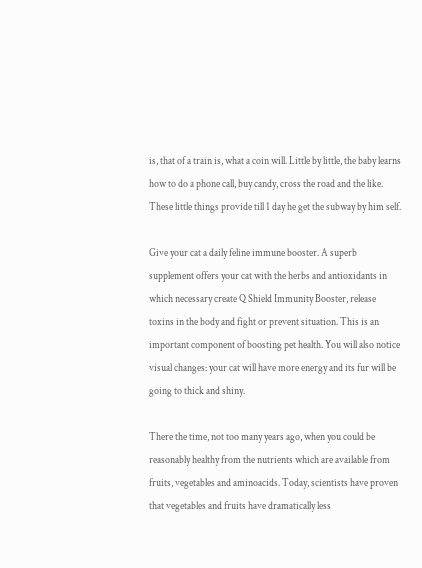is, that of a train is, what a coin will. Little by little, the baby learns how to do a phone call, buy candy, cross the road and the like. These little things provide till 1 day he get the subway by him self.

Give your cat a daily feline immune booster. A superb supplement offers your cat with the herbs and antioxidants in which necessary create Q Shield Immunity Booster, release toxins in the body and fight or prevent situation. This is an important component of boosting pet health. You will also notice visual changes: your cat will have more energy and its fur will be going to thick and shiny.

There the time, not too many years ago, when you could be reasonably healthy from the nutrients which are available from fruits, vegetables and aminoacids. Today, scientists have proven that vegetables and fruits have dramatically less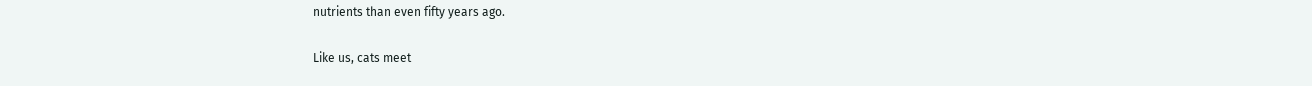nutrients than even fifty years ago.

Like us, cats meet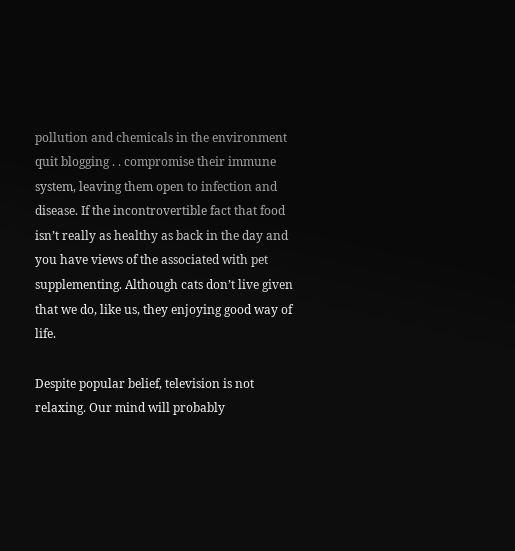pollution and chemicals in the environment quit blogging . . compromise their immune system, leaving them open to infection and disease. If the incontrovertible fact that food isn’t really as healthy as back in the day and you have views of the associated with pet supplementing. Although cats don’t live given that we do, like us, they enjoying good way of life.

Despite popular belief, television is not relaxing. Our mind will probably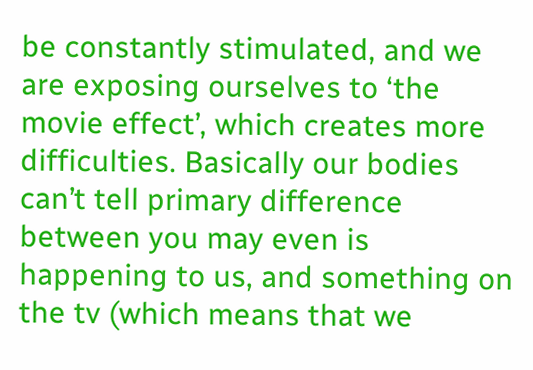be constantly stimulated, and we are exposing ourselves to ‘the movie effect’, which creates more difficulties. Basically our bodies can’t tell primary difference between you may even is happening to us, and something on the tv (which means that we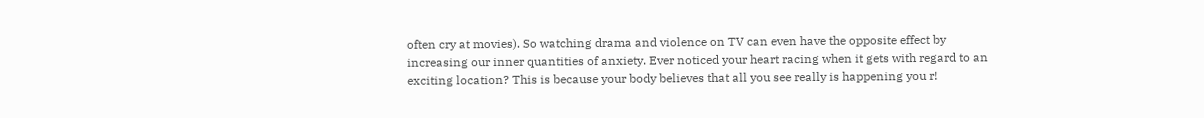often cry at movies). So watching drama and violence on TV can even have the opposite effect by increasing our inner quantities of anxiety. Ever noticed your heart racing when it gets with regard to an exciting location? This is because your body believes that all you see really is happening you r!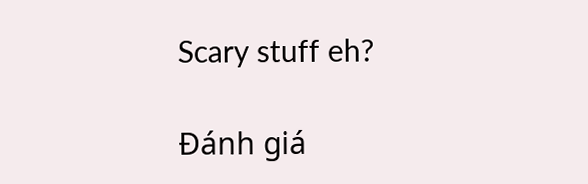Scary stuff eh?

Đánh giá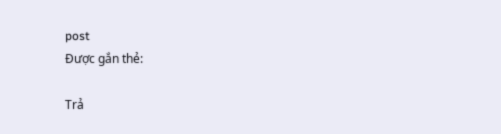post
Được gắn thẻ:

Trả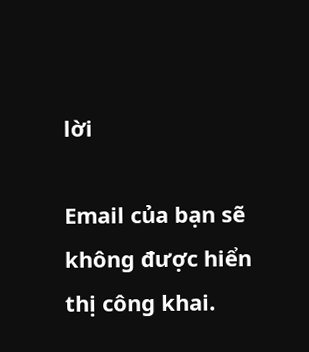lời

Email của bạn sẽ không được hiển thị công khai.